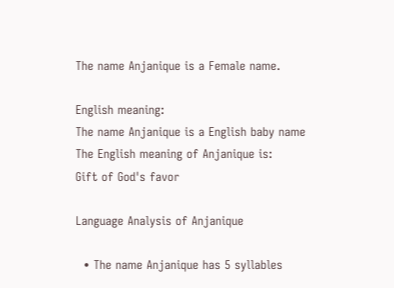The name Anjanique is a Female name.

English meaning:
The name Anjanique is a English baby name
The English meaning of Anjanique is:
Gift of God's favor

Language Analysis of Anjanique

  • The name Anjanique has 5 syllables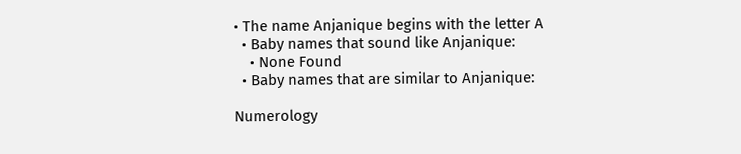• The name Anjanique begins with the letter A
  • Baby names that sound like Anjanique:
    • None Found
  • Baby names that are similar to Anjanique:

Numerology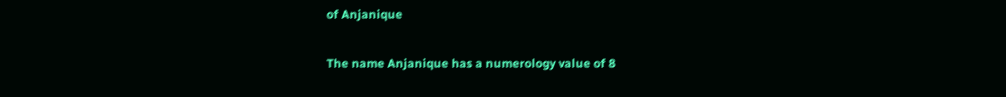of Anjanique

The name Anjanique has a numerology value of 8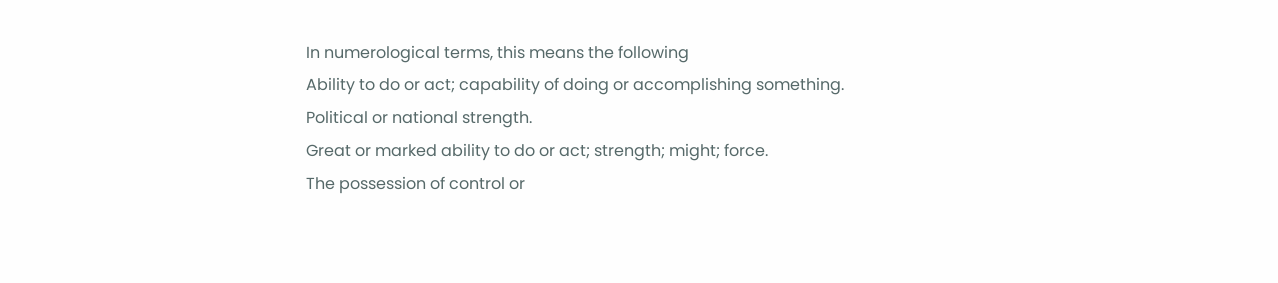In numerological terms, this means the following
Ability to do or act; capability of doing or accomplishing something.
Political or national strength.
Great or marked ability to do or act; strength; might; force.
The possession of control or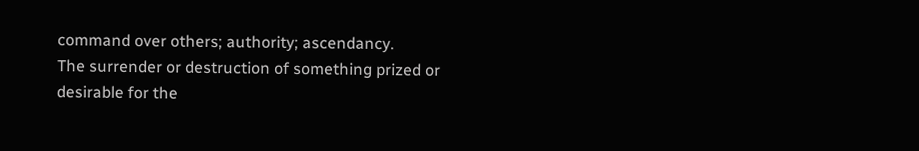command over others; authority; ascendancy.
The surrender or destruction of something prized or desirable for the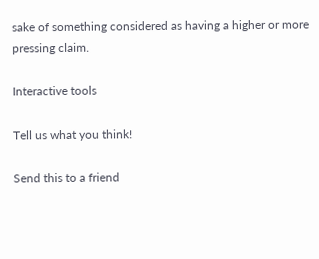sake of something considered as having a higher or more pressing claim.

Interactive tools

Tell us what you think!

Send this to a friend